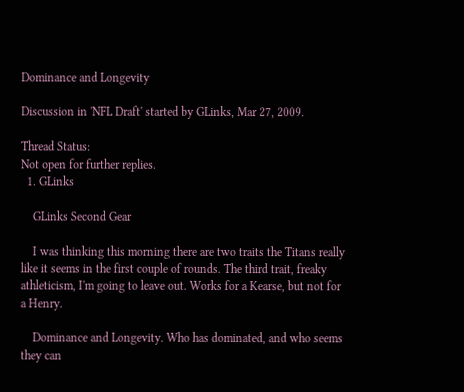Dominance and Longevity

Discussion in 'NFL Draft' started by GLinks, Mar 27, 2009.

Thread Status:
Not open for further replies.
  1. GLinks

    GLinks Second Gear

    I was thinking this morning there are two traits the Titans really like it seems in the first couple of rounds. The third trait, freaky athleticism, I'm going to leave out. Works for a Kearse, but not for a Henry.

    Dominance and Longevity. Who has dominated, and who seems they can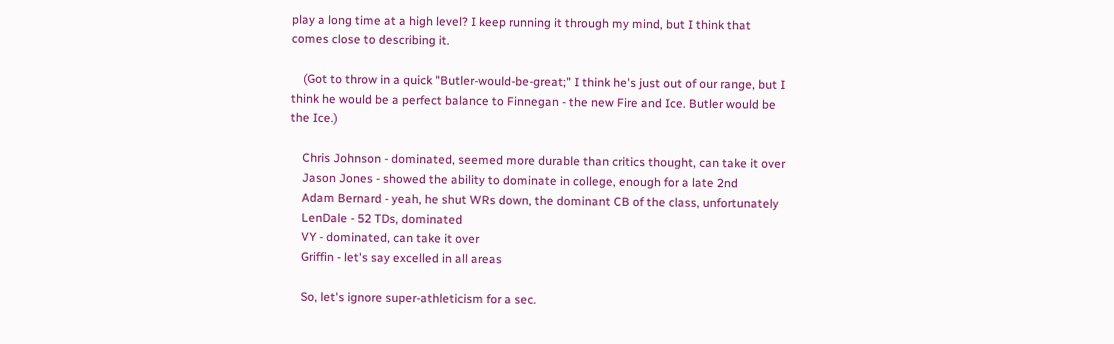play a long time at a high level? I keep running it through my mind, but I think that comes close to describing it.

    (Got to throw in a quick "Butler-would-be-great;" I think he's just out of our range, but I think he would be a perfect balance to Finnegan - the new Fire and Ice. Butler would be the Ice.)

    Chris Johnson - dominated, seemed more durable than critics thought, can take it over
    Jason Jones - showed the ability to dominate in college, enough for a late 2nd
    Adam Bernard - yeah, he shut WRs down, the dominant CB of the class, unfortunately
    LenDale - 52 TDs, dominated
    VY - dominated, can take it over
    Griffin - let's say excelled in all areas

    So, let's ignore super-athleticism for a sec.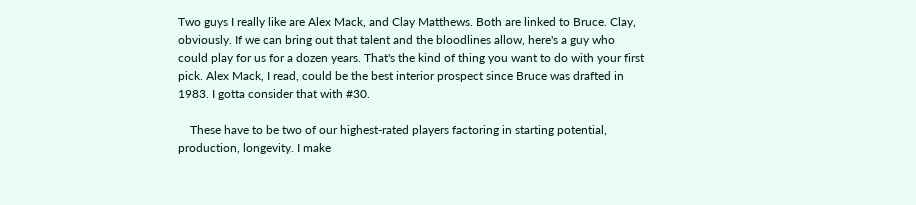Two guys I really like are Alex Mack, and Clay Matthews. Both are linked to Bruce. Clay, obviously. If we can bring out that talent and the bloodlines allow, here's a guy who could play for us for a dozen years. That's the kind of thing you want to do with your first pick. Alex Mack, I read, could be the best interior prospect since Bruce was drafted in 1983. I gotta consider that with #30.

    These have to be two of our highest-rated players factoring in starting potential, production, longevity. I make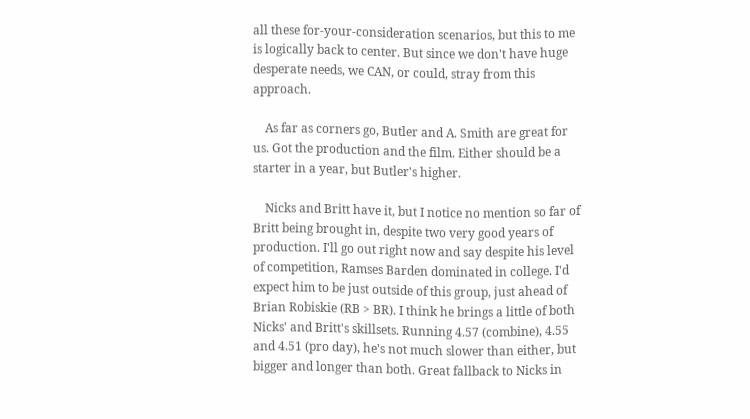all these for-your-consideration scenarios, but this to me is logically back to center. But since we don't have huge desperate needs, we CAN, or could, stray from this approach.

    As far as corners go, Butler and A. Smith are great for us. Got the production and the film. Either should be a starter in a year, but Butler's higher.

    Nicks and Britt have it, but I notice no mention so far of Britt being brought in, despite two very good years of production. I'll go out right now and say despite his level of competition, Ramses Barden dominated in college. I'd expect him to be just outside of this group, just ahead of Brian Robiskie (RB > BR). I think he brings a little of both Nicks' and Britt's skillsets. Running 4.57 (combine), 4.55 and 4.51 (pro day), he's not much slower than either, but bigger and longer than both. Great fallback to Nicks in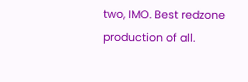two, IMO. Best redzone production of all.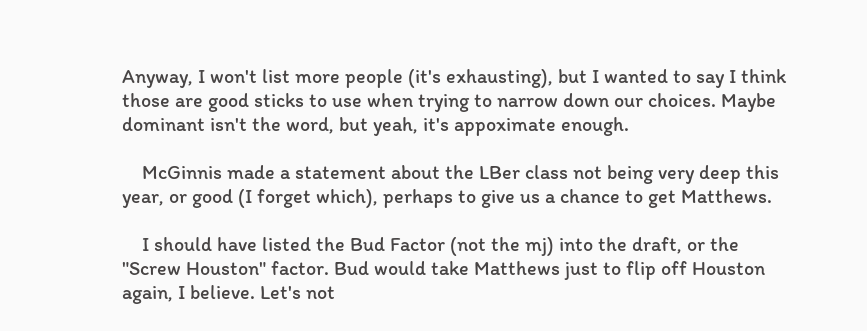Anyway, I won't list more people (it's exhausting), but I wanted to say I think those are good sticks to use when trying to narrow down our choices. Maybe dominant isn't the word, but yeah, it's appoximate enough.

    McGinnis made a statement about the LBer class not being very deep this year, or good (I forget which), perhaps to give us a chance to get Matthews.

    I should have listed the Bud Factor (not the mj) into the draft, or the "Screw Houston" factor. Bud would take Matthews just to flip off Houston again, I believe. Let's not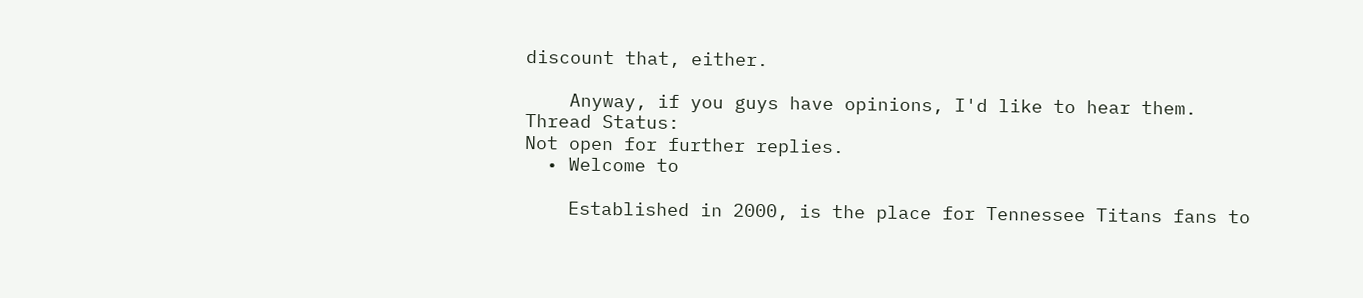discount that, either.

    Anyway, if you guys have opinions, I'd like to hear them.
Thread Status:
Not open for further replies.
  • Welcome to

    Established in 2000, is the place for Tennessee Titans fans to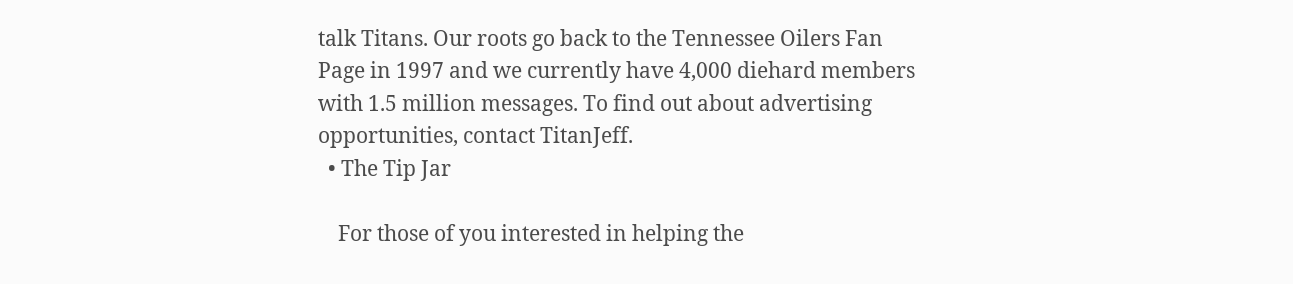talk Titans. Our roots go back to the Tennessee Oilers Fan Page in 1997 and we currently have 4,000 diehard members with 1.5 million messages. To find out about advertising opportunities, contact TitanJeff.
  • The Tip Jar

    For those of you interested in helping the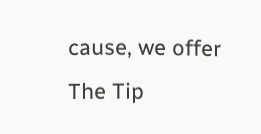cause, we offer The Tip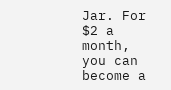Jar. For $2 a month, you can become a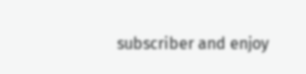subscriber and enjoy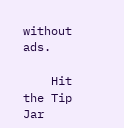without ads.

    Hit the Tip Jar